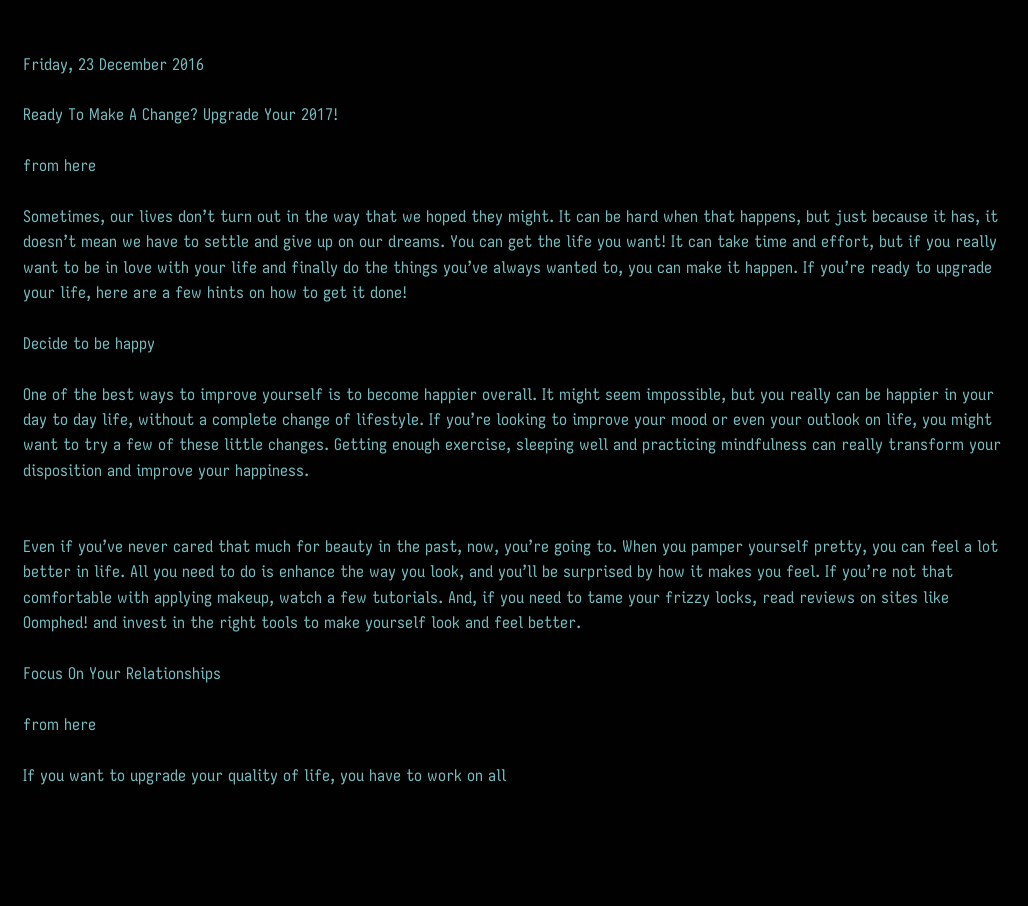Friday, 23 December 2016

Ready To Make A Change? Upgrade Your 2017!

from here

Sometimes, our lives don’t turn out in the way that we hoped they might. It can be hard when that happens, but just because it has, it doesn’t mean we have to settle and give up on our dreams. You can get the life you want! It can take time and effort, but if you really want to be in love with your life and finally do the things you’ve always wanted to, you can make it happen. If you’re ready to upgrade your life, here are a few hints on how to get it done!

Decide to be happy

One of the best ways to improve yourself is to become happier overall. It might seem impossible, but you really can be happier in your day to day life, without a complete change of lifestyle. If you’re looking to improve your mood or even your outlook on life, you might want to try a few of these little changes. Getting enough exercise, sleeping well and practicing mindfulness can really transform your disposition and improve your happiness.


Even if you’ve never cared that much for beauty in the past, now, you’re going to. When you pamper yourself pretty, you can feel a lot better in life. All you need to do is enhance the way you look, and you’ll be surprised by how it makes you feel. If you’re not that comfortable with applying makeup, watch a few tutorials. And, if you need to tame your frizzy locks, read reviews on sites like Oomphed! and invest in the right tools to make yourself look and feel better.

Focus On Your Relationships

from here

If you want to upgrade your quality of life, you have to work on all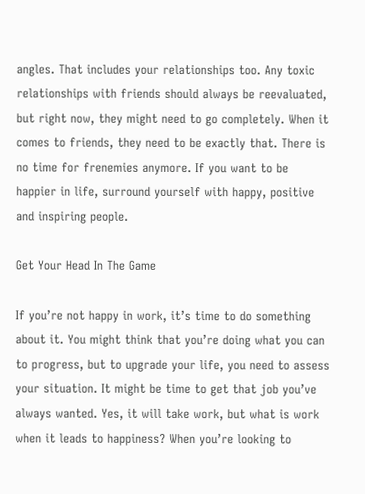angles. That includes your relationships too. Any toxic relationships with friends should always be reevaluated, but right now, they might need to go completely. When it comes to friends, they need to be exactly that. There is no time for frenemies anymore. If you want to be happier in life, surround yourself with happy, positive and inspiring people.

Get Your Head In The Game

If you’re not happy in work, it’s time to do something about it. You might think that you’re doing what you can to progress, but to upgrade your life, you need to assess your situation. It might be time to get that job you’ve always wanted. Yes, it will take work, but what is work when it leads to happiness? When you’re looking to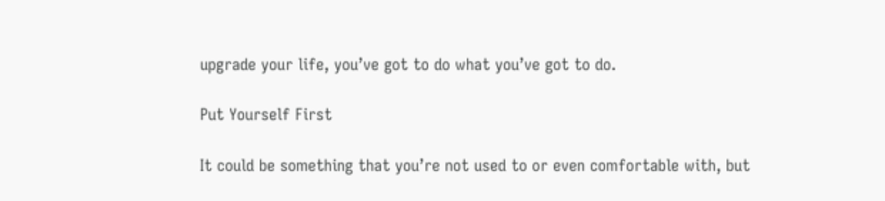upgrade your life, you’ve got to do what you’ve got to do.

Put Yourself First

It could be something that you’re not used to or even comfortable with, but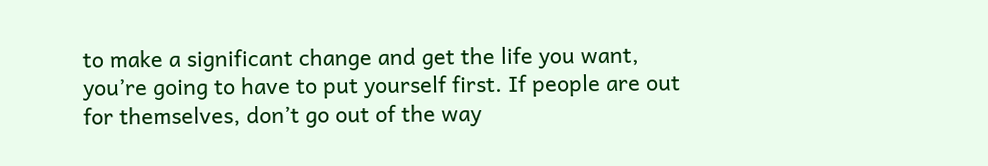to make a significant change and get the life you want, you’re going to have to put yourself first. If people are out for themselves, don’t go out of the way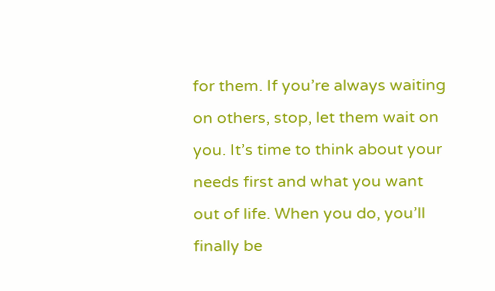for them. If you’re always waiting on others, stop, let them wait on you. It’s time to think about your needs first and what you want out of life. When you do, you’ll finally be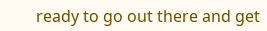ready to go out there and get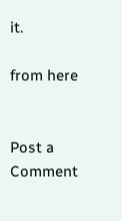it.

from here


Post a Comment